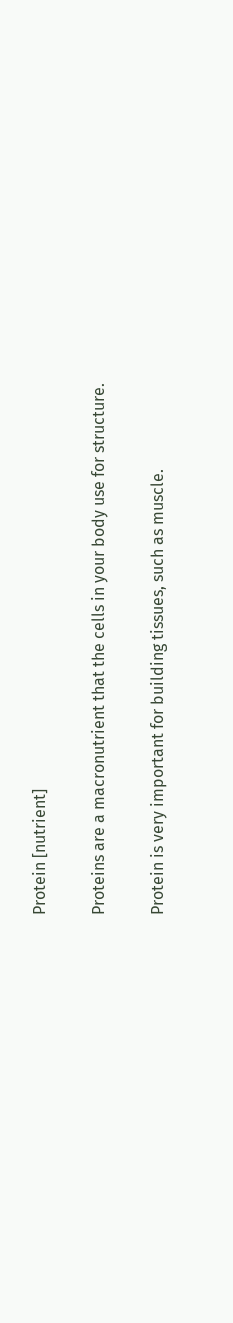Protein [nutrient]

Proteins are a macronutrient that the cells in your body use for structure.

Protein is very important for building tissues, such as muscle.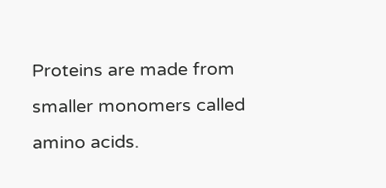Proteins are made from smaller monomers called amino acids.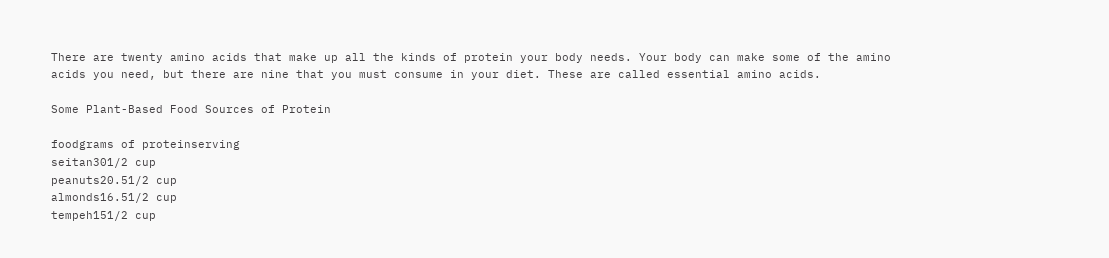There are twenty amino acids that make up all the kinds of protein your body needs. Your body can make some of the amino acids you need, but there are nine that you must consume in your diet. These are called essential amino acids.

Some Plant-Based Food Sources of Protein

foodgrams of proteinserving
seitan301/2 cup
peanuts20.51/2 cup
almonds16.51/2 cup
tempeh151/2 cup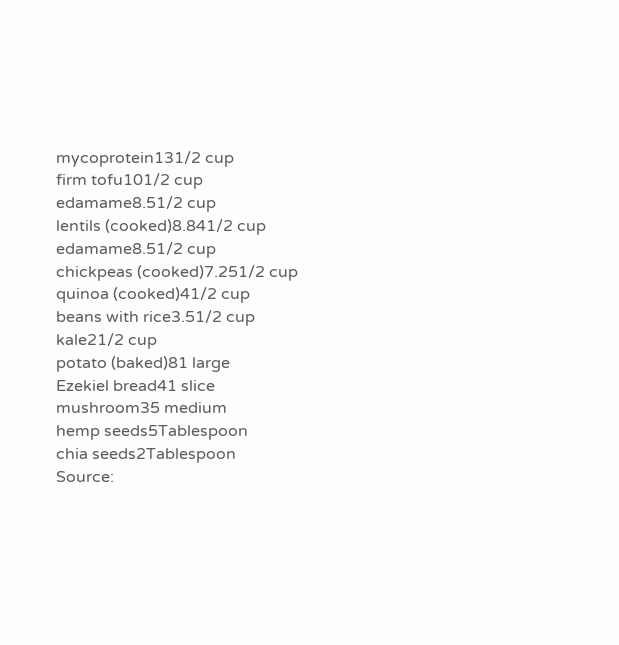mycoprotein131/2 cup
firm tofu101/2 cup
edamame8.51/2 cup
lentils (cooked)8.841/2 cup
edamame8.51/2 cup
chickpeas (cooked)7.251/2 cup
quinoa (cooked)41/2 cup
beans with rice3.51/2 cup
kale21/2 cup
potato (baked)81 large
Ezekiel bread41 slice
mushroom35 medium
hemp seeds5Tablespoon
chia seeds2Tablespoon
Source: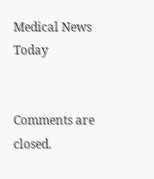Medical News Today


Comments are closed.